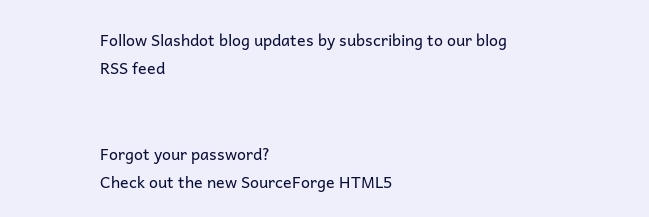Follow Slashdot blog updates by subscribing to our blog RSS feed


Forgot your password?
Check out the new SourceForge HTML5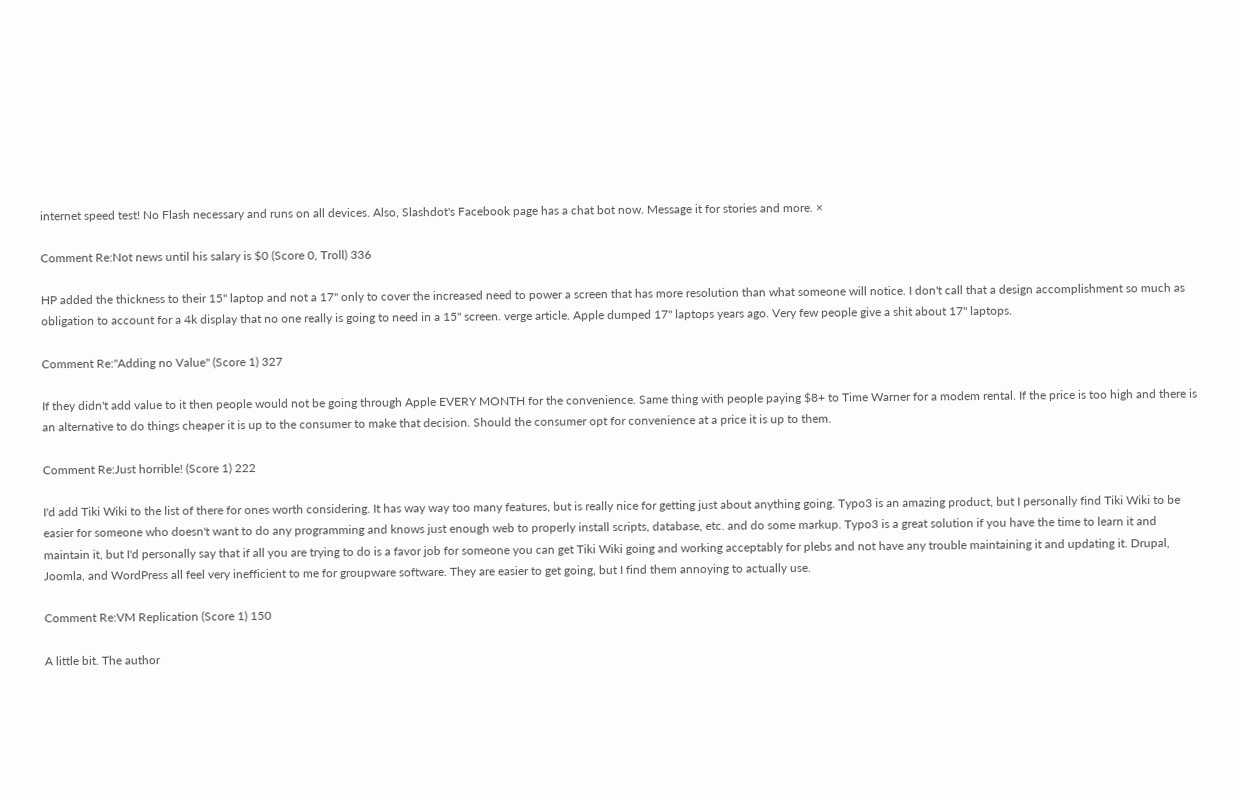internet speed test! No Flash necessary and runs on all devices. Also, Slashdot's Facebook page has a chat bot now. Message it for stories and more. ×

Comment Re:Not news until his salary is $0 (Score 0, Troll) 336

HP added the thickness to their 15" laptop and not a 17" only to cover the increased need to power a screen that has more resolution than what someone will notice. I don't call that a design accomplishment so much as obligation to account for a 4k display that no one really is going to need in a 15" screen. verge article. Apple dumped 17" laptops years ago. Very few people give a shit about 17" laptops.

Comment Re:"Adding no Value" (Score 1) 327

If they didn't add value to it then people would not be going through Apple EVERY MONTH for the convenience. Same thing with people paying $8+ to Time Warner for a modem rental. If the price is too high and there is an alternative to do things cheaper it is up to the consumer to make that decision. Should the consumer opt for convenience at a price it is up to them.

Comment Re:Just horrible! (Score 1) 222

I'd add Tiki Wiki to the list of there for ones worth considering. It has way way too many features, but is really nice for getting just about anything going. Typo3 is an amazing product, but I personally find Tiki Wiki to be easier for someone who doesn't want to do any programming and knows just enough web to properly install scripts, database, etc. and do some markup. Typo3 is a great solution if you have the time to learn it and maintain it, but I'd personally say that if all you are trying to do is a favor job for someone you can get Tiki Wiki going and working acceptably for plebs and not have any trouble maintaining it and updating it. Drupal, Joomla, and WordPress all feel very inefficient to me for groupware software. They are easier to get going, but I find them annoying to actually use.

Comment Re:VM Replication (Score 1) 150

A little bit. The author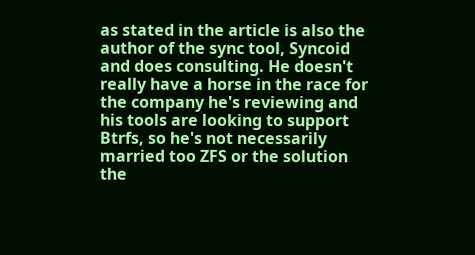as stated in the article is also the author of the sync tool, Syncoid and does consulting. He doesn't really have a horse in the race for the company he's reviewing and his tools are looking to support Btrfs, so he's not necessarily married too ZFS or the solution the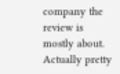company the review is mostly about. Actually pretty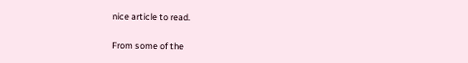nice article to read.

From some of the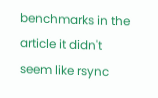benchmarks in the article it didn't seem like rsync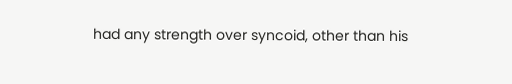had any strength over syncoid, other than his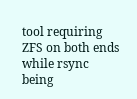tool requiring ZFS on both ends while rsync being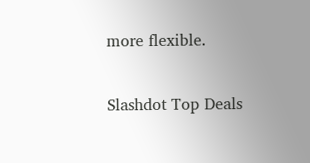more flexible.

Slashdot Top Deals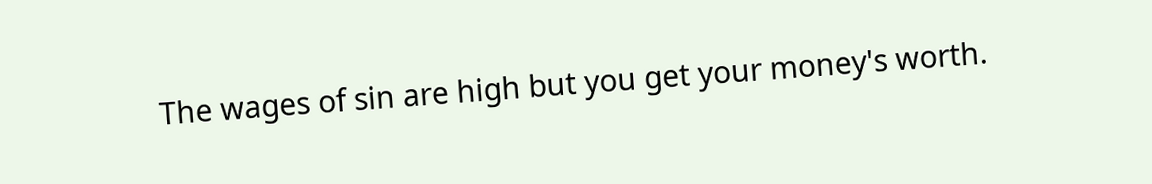The wages of sin are high but you get your money's worth.